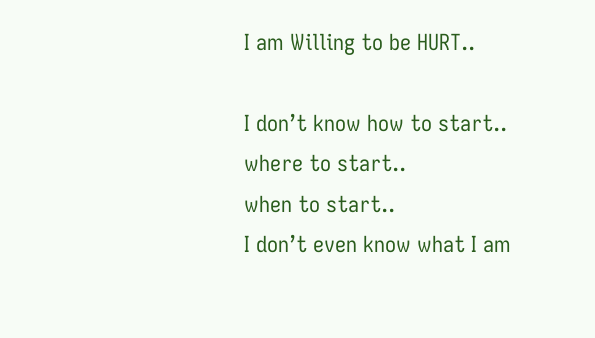I am Willing to be HURT..

I don’t know how to start..
where to start..
when to start..
I don’t even know what I am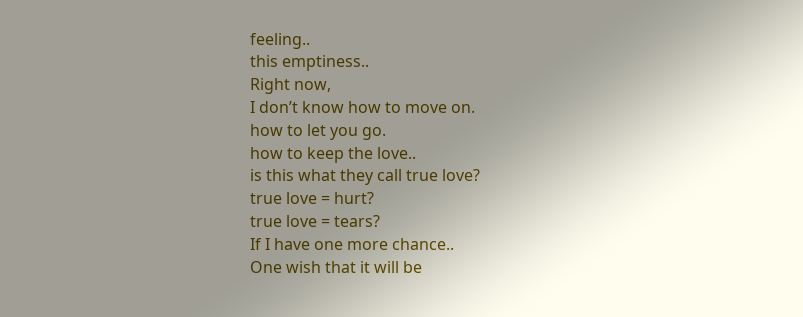feeling..
this emptiness..
Right now,
I don’t know how to move on.
how to let you go.
how to keep the love..
is this what they call true love?
true love = hurt?
true love = tears?
If I have one more chance..
One wish that it will be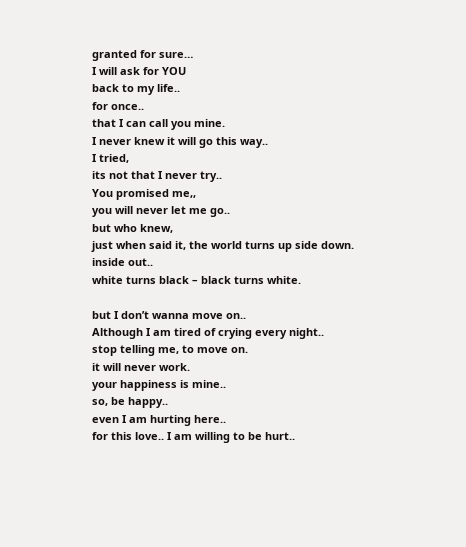granted for sure…
I will ask for YOU
back to my life..
for once..
that I can call you mine.
I never knew it will go this way..
I tried,
its not that I never try..
You promised me,,
you will never let me go..
but who knew,
just when said it, the world turns up side down.
inside out..
white turns black – black turns white.

but I don’t wanna move on..
Although I am tired of crying every night..
stop telling me, to move on.
it will never work.
your happiness is mine..
so, be happy..
even I am hurting here..
for this love.. I am willing to be hurt..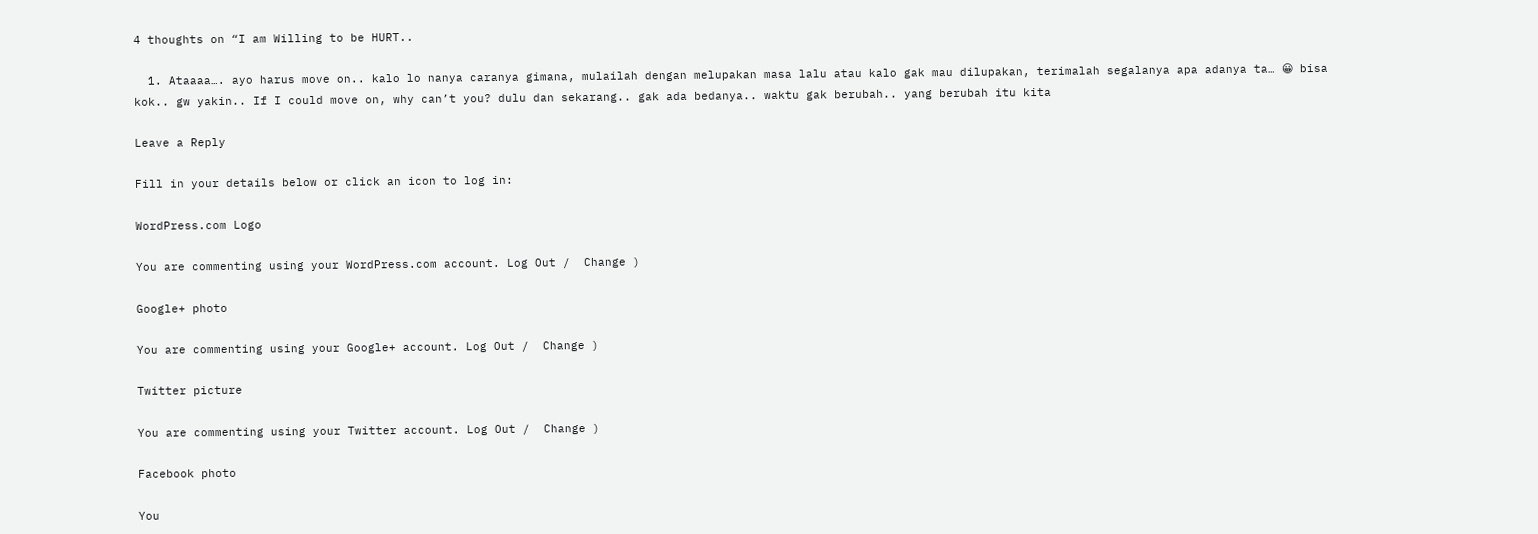4 thoughts on “I am Willing to be HURT..

  1. Ataaaa…. ayo harus move on.. kalo lo nanya caranya gimana, mulailah dengan melupakan masa lalu atau kalo gak mau dilupakan, terimalah segalanya apa adanya ta… 😀 bisa kok.. gw yakin.. If I could move on, why can’t you? dulu dan sekarang.. gak ada bedanya.. waktu gak berubah.. yang berubah itu kita

Leave a Reply

Fill in your details below or click an icon to log in:

WordPress.com Logo

You are commenting using your WordPress.com account. Log Out /  Change )

Google+ photo

You are commenting using your Google+ account. Log Out /  Change )

Twitter picture

You are commenting using your Twitter account. Log Out /  Change )

Facebook photo

You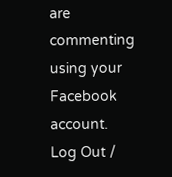are commenting using your Facebook account. Log Out /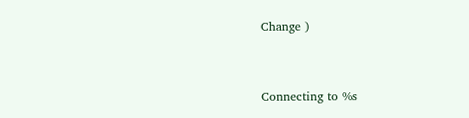Change )


Connecting to %s